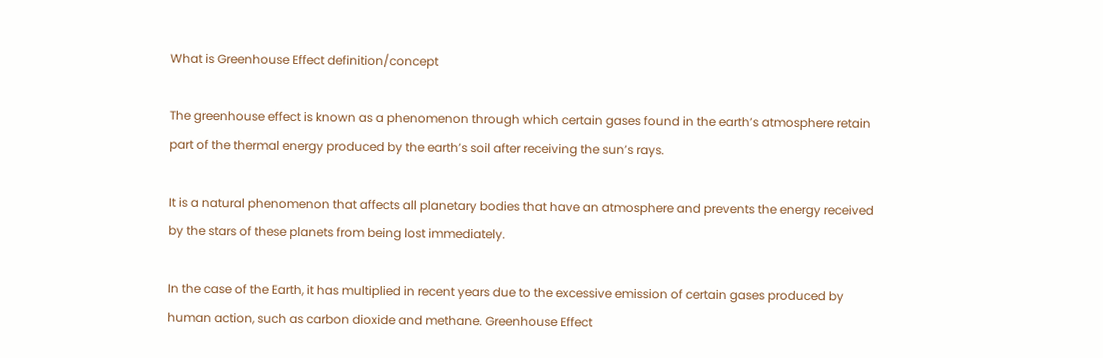What is Greenhouse Effect definition/concept

The greenhouse effect is known as a phenomenon through which certain gases found in the earth’s atmosphere retain part of the thermal energy produced by the earth’s soil after receiving the sun’s rays.

It is a natural phenomenon that affects all planetary bodies that have an atmosphere and prevents the energy received by the stars of these planets from being lost immediately.

In the case of the Earth, it has multiplied in recent years due to the excessive emission of certain gases produced by human action, such as carbon dioxide and methane. Greenhouse Effect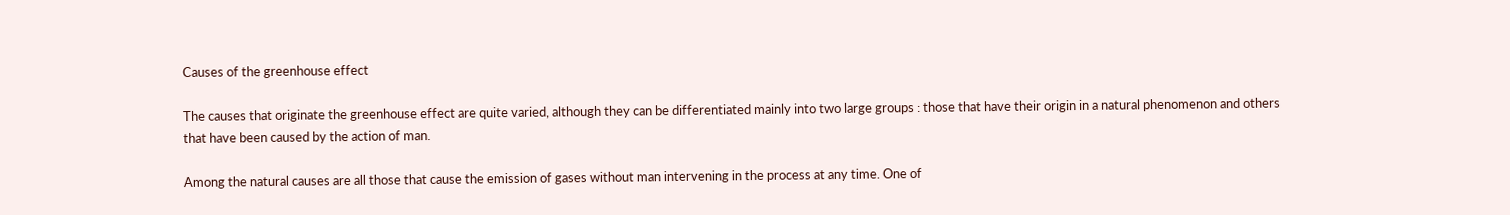Causes of the greenhouse effect

The causes that originate the greenhouse effect are quite varied, although they can be differentiated mainly into two large groups : those that have their origin in a natural phenomenon and others that have been caused by the action of man.

Among the natural causes are all those that cause the emission of gases without man intervening in the process at any time. One of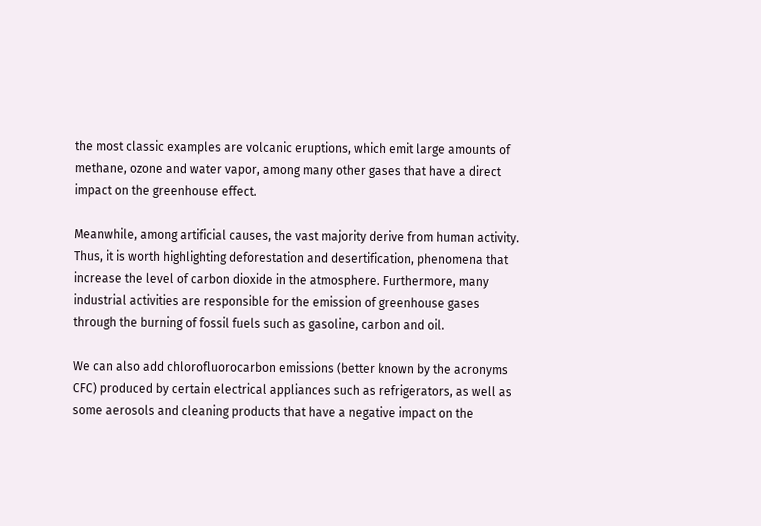the most classic examples are volcanic eruptions, which emit large amounts of methane, ozone and water vapor, among many other gases that have a direct impact on the greenhouse effect.

Meanwhile, among artificial causes, the vast majority derive from human activity. Thus, it is worth highlighting deforestation and desertification, phenomena that increase the level of carbon dioxide in the atmosphere. Furthermore, many industrial activities are responsible for the emission of greenhouse gases through the burning of fossil fuels such as gasoline, carbon and oil.

We can also add chlorofluorocarbon emissions (better known by the acronyms CFC) produced by certain electrical appliances such as refrigerators, as well as some aerosols and cleaning products that have a negative impact on the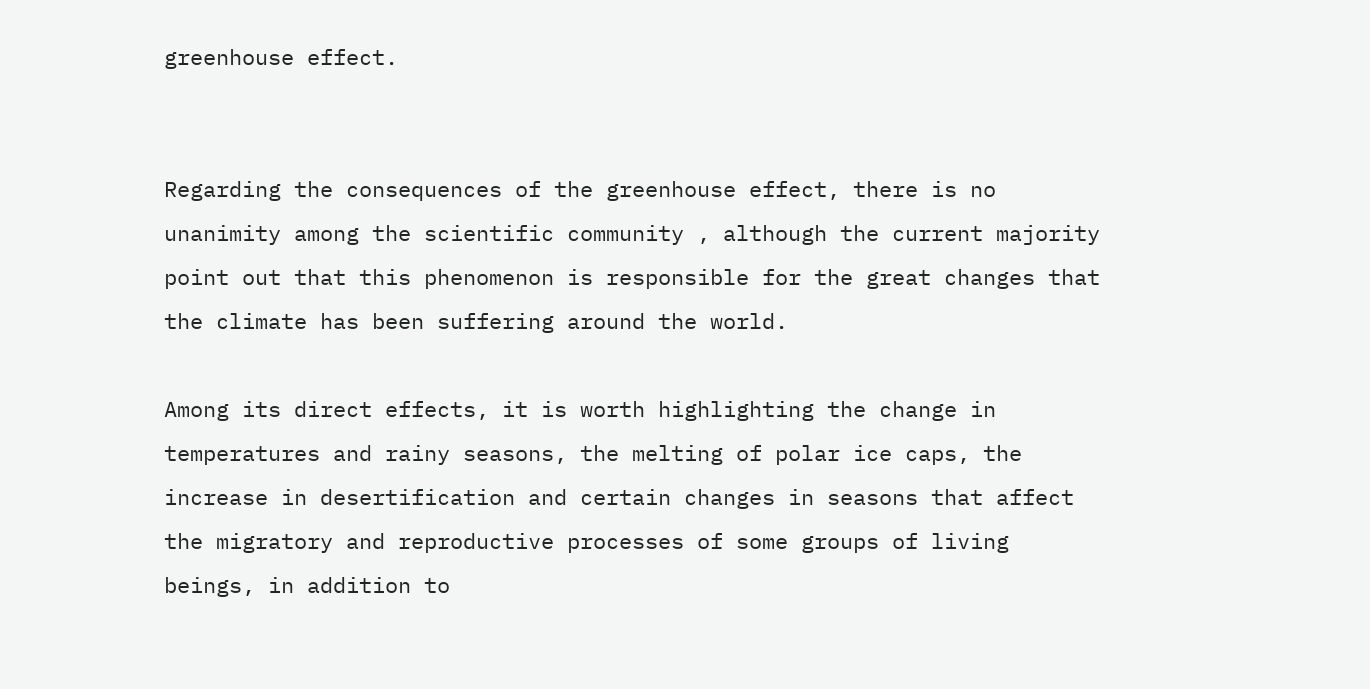greenhouse effect.


Regarding the consequences of the greenhouse effect, there is no unanimity among the scientific community , although the current majority point out that this phenomenon is responsible for the great changes that the climate has been suffering around the world.

Among its direct effects, it is worth highlighting the change in temperatures and rainy seasons, the melting of polar ice caps, the increase in desertification and certain changes in seasons that affect the migratory and reproductive processes of some groups of living beings, in addition to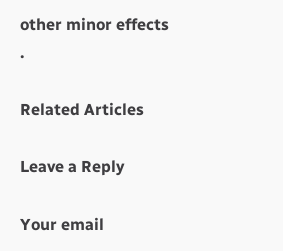other minor effects .

Related Articles

Leave a Reply

Your email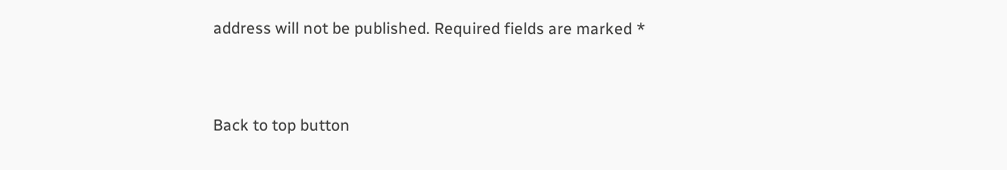address will not be published. Required fields are marked *


Back to top button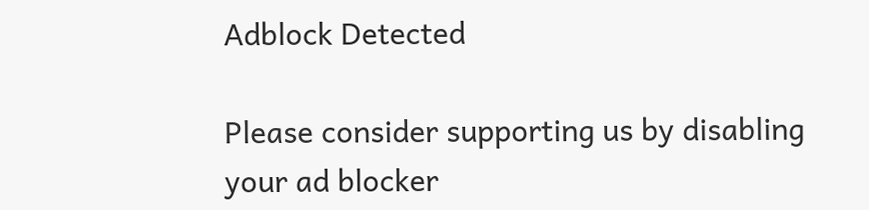Adblock Detected

Please consider supporting us by disabling your ad blocker